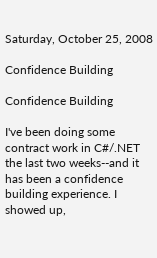Saturday, October 25, 2008

Confidence Building

Confidence Building

I've been doing some contract work in C#/.NET the last two weeks--and it has been a confidence building experience. I showed up,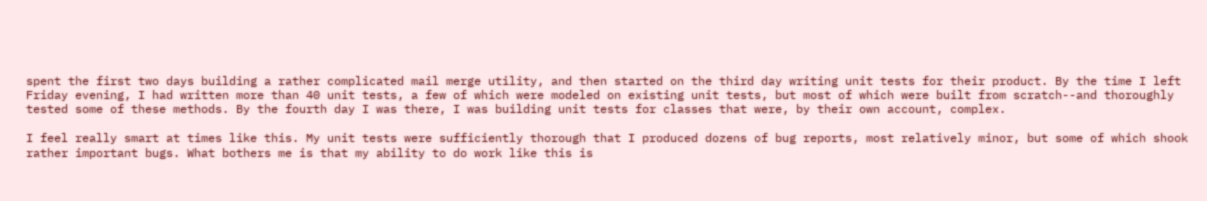spent the first two days building a rather complicated mail merge utility, and then started on the third day writing unit tests for their product. By the time I left Friday evening, I had written more than 40 unit tests, a few of which were modeled on existing unit tests, but most of which were built from scratch--and thoroughly tested some of these methods. By the fourth day I was there, I was building unit tests for classes that were, by their own account, complex.

I feel really smart at times like this. My unit tests were sufficiently thorough that I produced dozens of bug reports, most relatively minor, but some of which shook rather important bugs. What bothers me is that my ability to do work like this is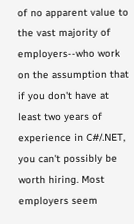of no apparent value to the vast majority of employers--who work on the assumption that if you don't have at least two years of experience in C#/.NET, you can't possibly be worth hiring. Most employers seem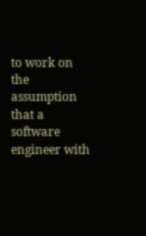to work on the assumption that a software engineer with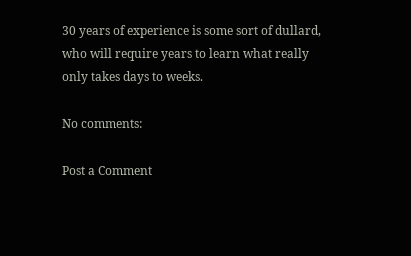30 years of experience is some sort of dullard, who will require years to learn what really only takes days to weeks.

No comments:

Post a Comment